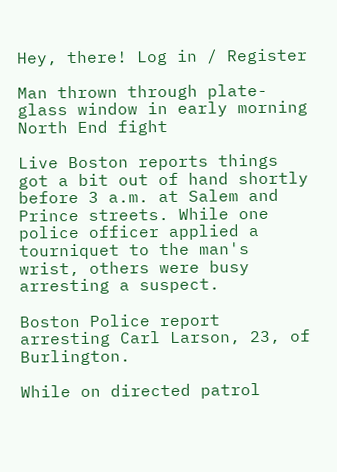Hey, there! Log in / Register

Man thrown through plate-glass window in early morning North End fight

Live Boston reports things got a bit out of hand shortly before 3 a.m. at Salem and Prince streets. While one police officer applied a tourniquet to the man's wrist, others were busy arresting a suspect.

Boston Police report arresting Carl Larson, 23, of Burlington.

While on directed patrol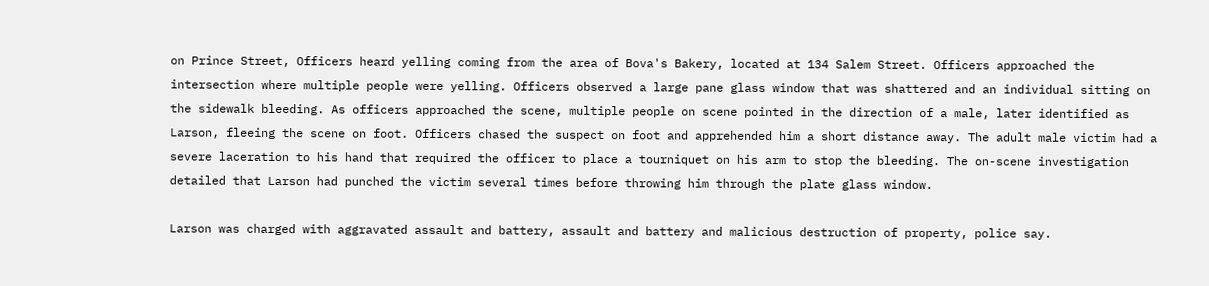on Prince Street, Officers heard yelling coming from the area of Bova's Bakery, located at 134 Salem Street. Officers approached the intersection where multiple people were yelling. Officers observed a large pane glass window that was shattered and an individual sitting on the sidewalk bleeding. As officers approached the scene, multiple people on scene pointed in the direction of a male, later identified as Larson, fleeing the scene on foot. Officers chased the suspect on foot and apprehended him a short distance away. The adult male victim had a severe laceration to his hand that required the officer to place a tourniquet on his arm to stop the bleeding. The on-scene investigation detailed that Larson had punched the victim several times before throwing him through the plate glass window.

Larson was charged with aggravated assault and battery, assault and battery and malicious destruction of property, police say.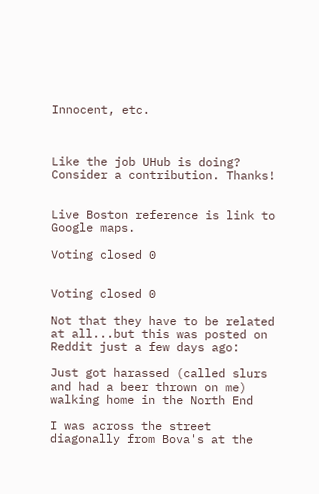Innocent, etc.



Like the job UHub is doing? Consider a contribution. Thanks!


Live Boston reference is link to Google maps.

Voting closed 0


Voting closed 0

Not that they have to be related at all...but this was posted on Reddit just a few days ago:

Just got harassed (called slurs and had a beer thrown on me) walking home in the North End

I was across the street diagonally from Bova's at the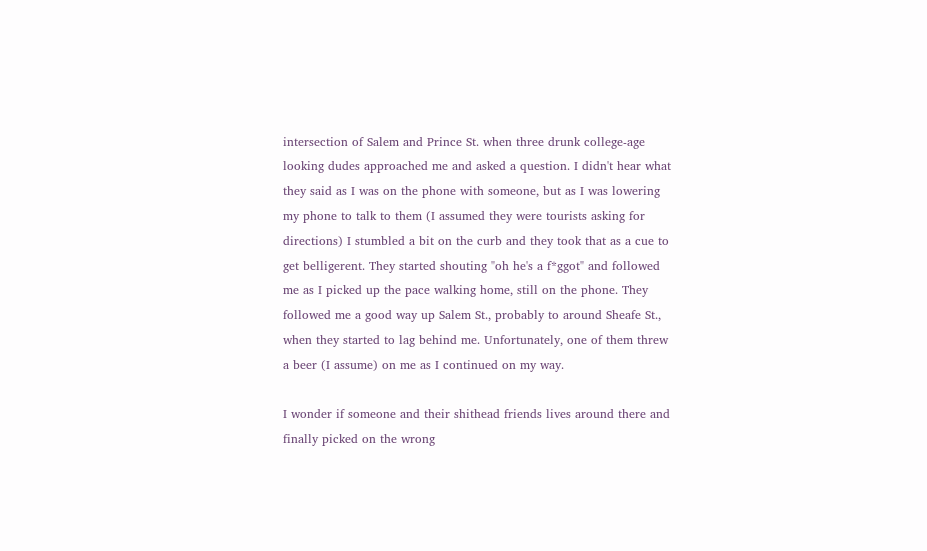intersection of Salem and Prince St. when three drunk college-age looking dudes approached me and asked a question. I didn't hear what they said as I was on the phone with someone, but as I was lowering my phone to talk to them (I assumed they were tourists asking for directions) I stumbled a bit on the curb and they took that as a cue to get belligerent. They started shouting "oh he's a f*ggot" and followed me as I picked up the pace walking home, still on the phone. They followed me a good way up Salem St., probably to around Sheafe St., when they started to lag behind me. Unfortunately, one of them threw a beer (I assume) on me as I continued on my way.

I wonder if someone and their shithead friends lives around there and finally picked on the wrong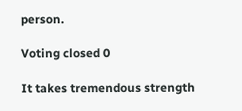person.

Voting closed 0

It takes tremendous strength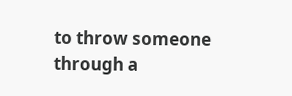to throw someone through a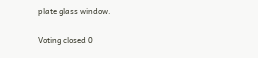plate glass window.

Voting closed 0